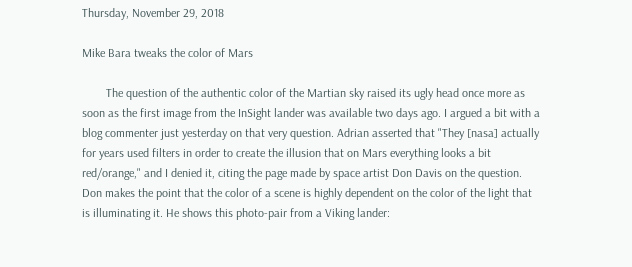Thursday, November 29, 2018

Mike Bara tweaks the color of Mars

        The question of the authentic color of the Martian sky raised its ugly head once more as soon as the first image from the InSight lander was available two days ago. I argued a bit with a blog commenter just yesterday on that very question. Adrian asserted that "They [nasa] actually for years used filters in order to create the illusion that on Mars everything looks a bit red/orange," and I denied it, citing the page made by space artist Don Davis on the question. Don makes the point that the color of a scene is highly dependent on the color of the light that is illuminating it. He shows this photo-pair from a Viking lander: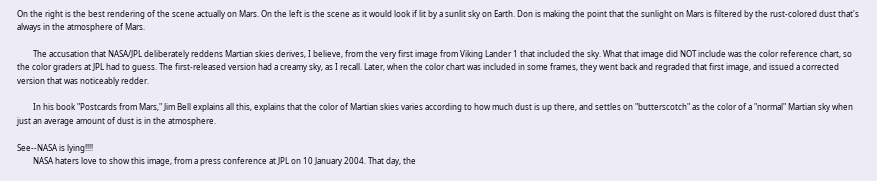On the right is the best rendering of the scene actually on Mars. On the left is the scene as it would look if lit by a sunlit sky on Earth. Don is making the point that the sunlight on Mars is filtered by the rust-colored dust that's always in the atmosphere of Mars.

        The accusation that NASA/JPL deliberately reddens Martian skies derives, I believe, from the very first image from Viking Lander 1 that included the sky. What that image did NOT include was the color reference chart, so the color graders at JPL had to guess. The first-released version had a creamy sky, as I recall. Later, when the color chart was included in some frames, they went back and regraded that first image, and issued a corrected version that was noticeably redder.

        In his book "Postcards from Mars," Jim Bell explains all this, explains that the color of Martian skies varies according to how much dust is up there, and settles on "butterscotch" as the color of a "normal" Martian sky when just an average amount of dust is in the atmosphere.

See--NASA is lying!!!!
        NASA haters love to show this image, from a press conference at JPL on 10 January 2004. That day, the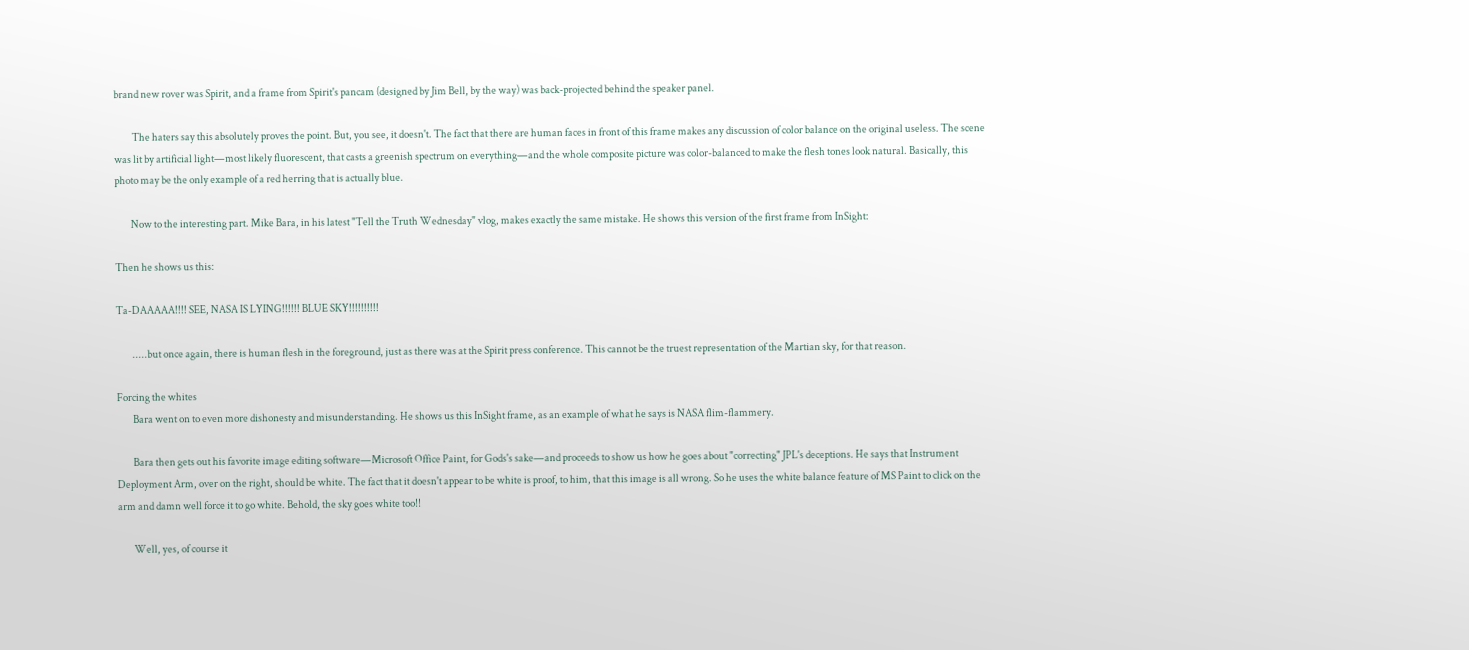brand new rover was Spirit, and a frame from Spirit's pancam (designed by Jim Bell, by the way) was back-projected behind the speaker panel.

         The haters say this absolutely proves the point. But, you see, it doesn't. The fact that there are human faces in front of this frame makes any discussion of color balance on the original useless. The scene was lit by artificial light—most likely fluorescent, that casts a greenish spectrum on everything—and the whole composite picture was color-balanced to make the flesh tones look natural. Basically, this photo may be the only example of a red herring that is actually blue.

        Now to the interesting part. Mike Bara, in his latest "Tell the Truth Wednesday" vlog, makes exactly the same mistake. He shows this version of the first frame from InSight:

Then he shows us this:

Ta-DAAAAA!!!! SEE, NASA IS LYING!!!!!! BLUE SKY!!!!!!!!!!

        .....but once again, there is human flesh in the foreground, just as there was at the Spirit press conference. This cannot be the truest representation of the Martian sky, for that reason.

Forcing the whites
        Bara went on to even more dishonesty and misunderstanding. He shows us this InSight frame, as an example of what he says is NASA flim-flammery.

        Bara then gets out his favorite image editing software—Microsoft Office Paint, for Gods's sake—and proceeds to show us how he goes about "correcting" JPL's deceptions. He says that Instrument Deployment Arm, over on the right, should be white. The fact that it doesn't appear to be white is proof, to him, that this image is all wrong. So he uses the white balance feature of MS Paint to click on the arm and damn well force it to go white. Behold, the sky goes white too!!

        Well, yes, of course it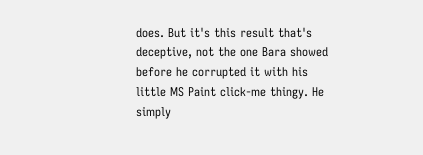does. But it's this result that's deceptive, not the one Bara showed before he corrupted it with his little MS Paint click-me thingy. He simply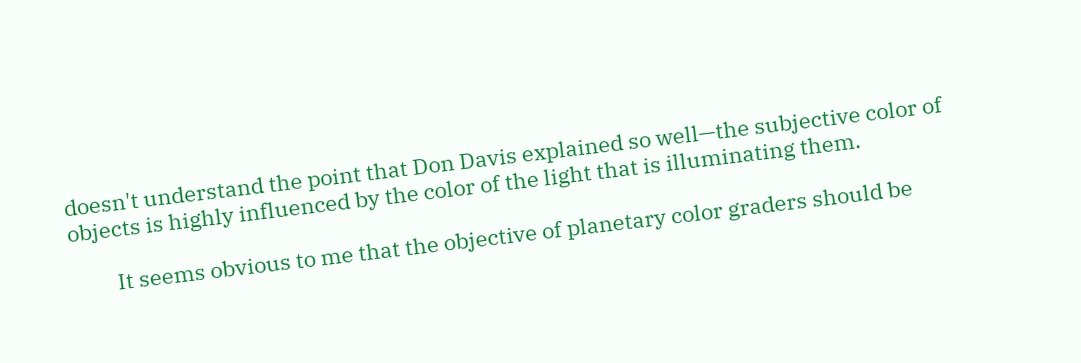doesn't understand the point that Don Davis explained so well—the subjective color of objects is highly influenced by the color of the light that is illuminating them.

         It seems obvious to me that the objective of planetary color graders should be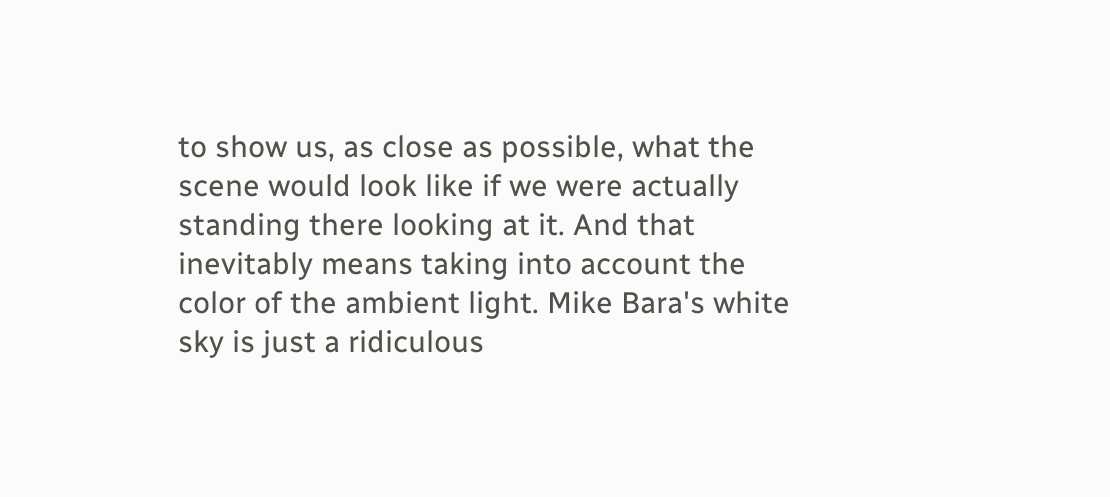to show us, as close as possible, what the scene would look like if we were actually standing there looking at it. And that inevitably means taking into account the color of the ambient light. Mike Bara's white sky is just a ridiculous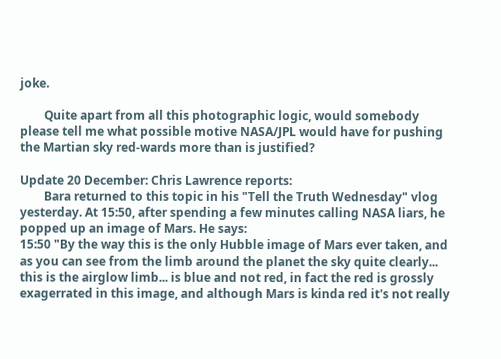joke.

        Quite apart from all this photographic logic, would somebody please tell me what possible motive NASA/JPL would have for pushing the Martian sky red-wards more than is justified?

Update 20 December: Chris Lawrence reports:
        Bara returned to this topic in his "Tell the Truth Wednesday" vlog yesterday. At 15:50, after spending a few minutes calling NASA liars, he popped up an image of Mars. He says:
15:50 "By the way this is the only Hubble image of Mars ever taken, and as you can see from the limb around the planet the sky quite clearly... this is the airglow limb... is blue and not red, in fact the red is grossly exagerrated in this image, and although Mars is kinda red it's not really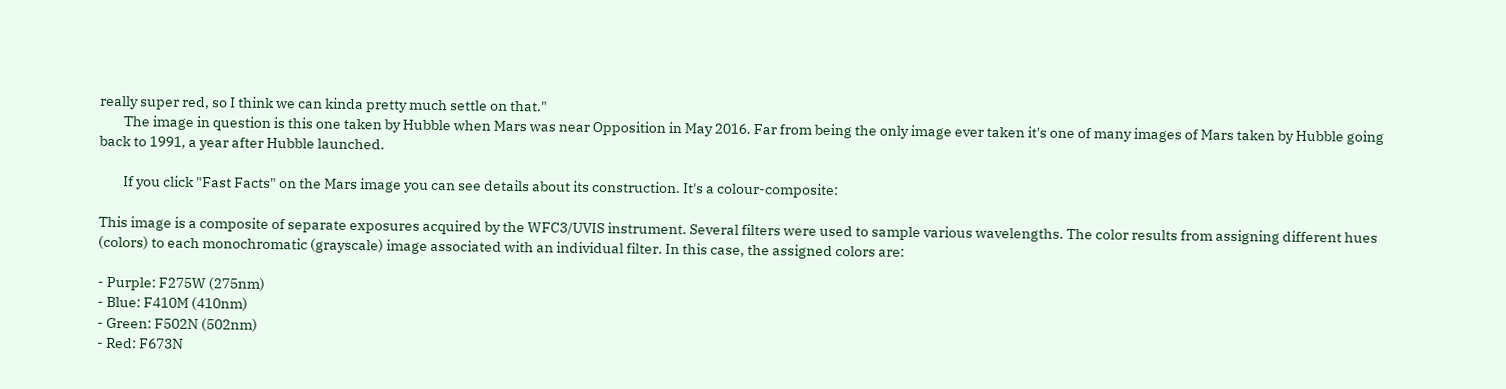really super red, so I think we can kinda pretty much settle on that."
        The image in question is this one taken by Hubble when Mars was near Opposition in May 2016. Far from being the only image ever taken it's one of many images of Mars taken by Hubble going back to 1991, a year after Hubble launched.

        If you click "Fast Facts" on the Mars image you can see details about its construction. It's a colour-composite:

This image is a composite of separate exposures acquired by the WFC3/UVIS instrument. Several filters were used to sample various wavelengths. The color results from assigning different hues (colors) to each monochromatic (grayscale) image associated with an individual filter. In this case, the assigned colors are:

- Purple: F275W (275nm)
- Blue: F410M (410nm)
- Green: F502N (502nm)
- Red: F673N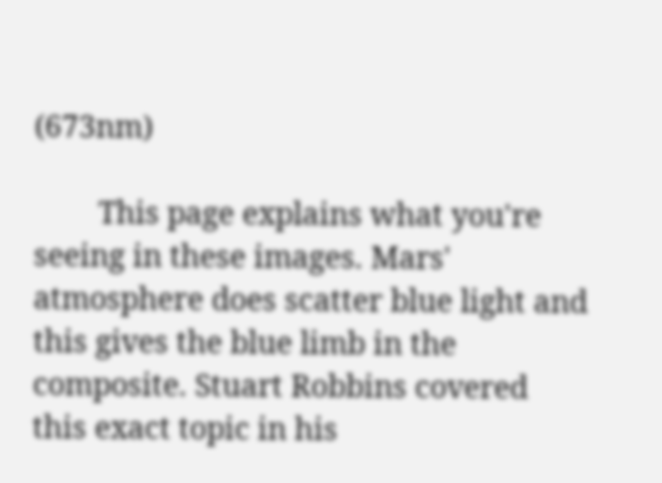(673nm)

        This page explains what you're seeing in these images. Mars' atmosphere does scatter blue light and this gives the blue limb in the composite. Stuart Robbins covered this exact topic in his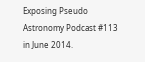Exposing Pseudo Astronomy Podcast #113 in June 2014.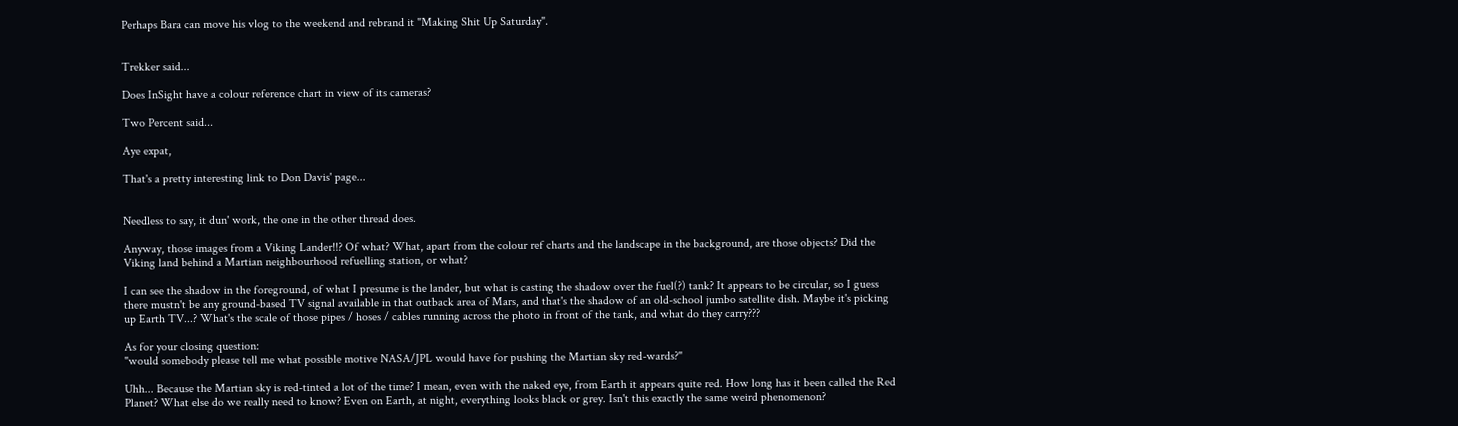Perhaps Bara can move his vlog to the weekend and rebrand it "Making Shit Up Saturday".


Trekker said...

Does InSight have a colour reference chart in view of its cameras?

Two Percent said...

Aye expat,

That's a pretty interesting link to Don Davis' page...


Needless to say, it dun' work, the one in the other thread does.

Anyway, those images from a Viking Lander!!? Of what? What, apart from the colour ref charts and the landscape in the background, are those objects? Did the Viking land behind a Martian neighbourhood refuelling station, or what?

I can see the shadow in the foreground, of what I presume is the lander, but what is casting the shadow over the fuel(?) tank? It appears to be circular, so I guess there mustn't be any ground-based TV signal available in that outback area of Mars, and that's the shadow of an old-school jumbo satellite dish. Maybe it's picking up Earth TV...? What's the scale of those pipes / hoses / cables running across the photo in front of the tank, and what do they carry???

As for your closing question:
"would somebody please tell me what possible motive NASA/JPL would have for pushing the Martian sky red-wards?"

Uhh... Because the Martian sky is red-tinted a lot of the time? I mean, even with the naked eye, from Earth it appears quite red. How long has it been called the Red Planet? What else do we really need to know? Even on Earth, at night, everything looks black or grey. Isn't this exactly the same weird phenomenon?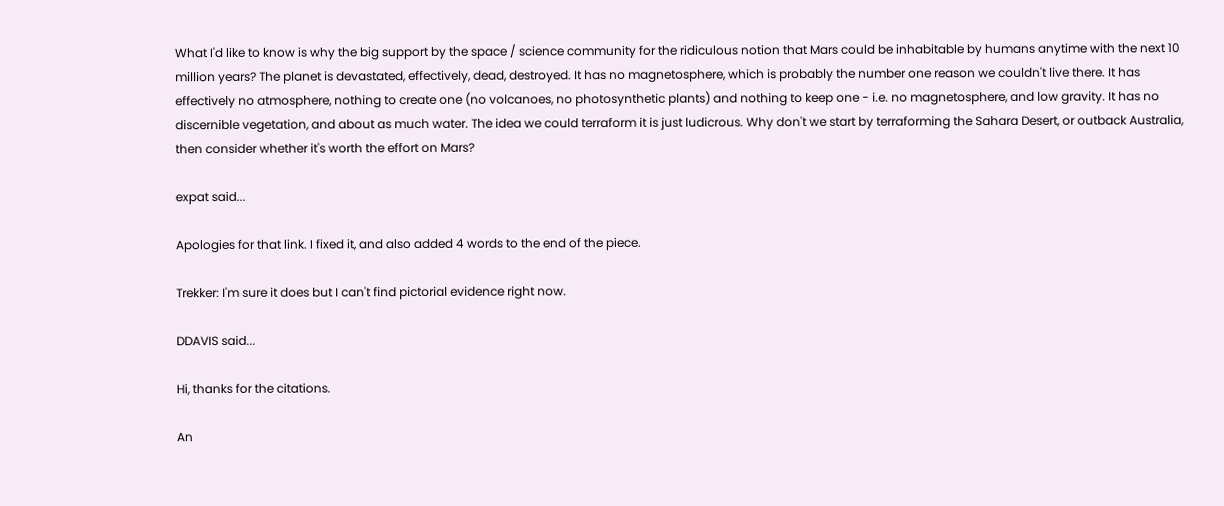What I'd like to know is why the big support by the space / science community for the ridiculous notion that Mars could be inhabitable by humans anytime with the next 10 million years? The planet is devastated, effectively, dead, destroyed. It has no magnetosphere, which is probably the number one reason we couldn't live there. It has effectively no atmosphere, nothing to create one (no volcanoes, no photosynthetic plants) and nothing to keep one - i.e. no magnetosphere, and low gravity. It has no discernible vegetation, and about as much water. The idea we could terraform it is just ludicrous. Why don't we start by terraforming the Sahara Desert, or outback Australia, then consider whether it's worth the effort on Mars?

expat said...

Apologies for that link. I fixed it, and also added 4 words to the end of the piece.

Trekker: I'm sure it does but I can't find pictorial evidence right now.

DDAVIS said...

Hi, thanks for the citations.

An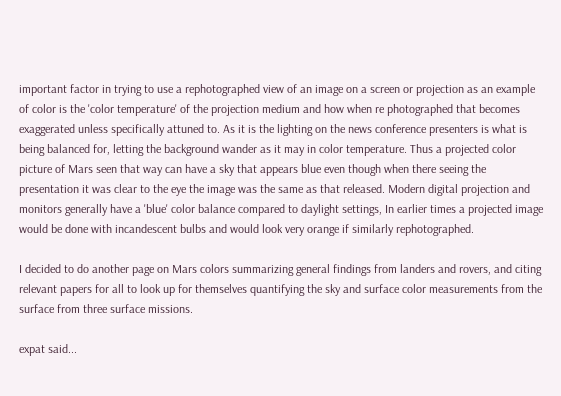important factor in trying to use a rephotographed view of an image on a screen or projection as an example of color is the 'color temperature' of the projection medium and how when re photographed that becomes exaggerated unless specifically attuned to. As it is the lighting on the news conference presenters is what is being balanced for, letting the background wander as it may in color temperature. Thus a projected color picture of Mars seen that way can have a sky that appears blue even though when there seeing the presentation it was clear to the eye the image was the same as that released. Modern digital projection and monitors generally have a 'blue' color balance compared to daylight settings, In earlier times a projected image would be done with incandescent bulbs and would look very orange if similarly rephotographed.

I decided to do another page on Mars colors summarizing general findings from landers and rovers, and citing relevant papers for all to look up for themselves quantifying the sky and surface color measurements from the surface from three surface missions.

expat said...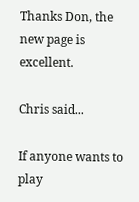Thanks Don, the new page is excellent.

Chris said...

If anyone wants to play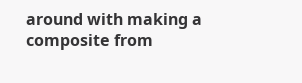around with making a composite from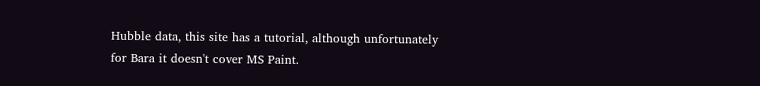Hubble data, this site has a tutorial, although unfortunately for Bara it doesn't cover MS Paint.